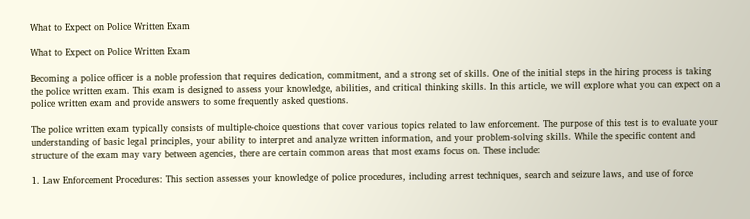What to Expect on Police Written Exam

What to Expect on Police Written Exam

Becoming a police officer is a noble profession that requires dedication, commitment, and a strong set of skills. One of the initial steps in the hiring process is taking the police written exam. This exam is designed to assess your knowledge, abilities, and critical thinking skills. In this article, we will explore what you can expect on a police written exam and provide answers to some frequently asked questions.

The police written exam typically consists of multiple-choice questions that cover various topics related to law enforcement. The purpose of this test is to evaluate your understanding of basic legal principles, your ability to interpret and analyze written information, and your problem-solving skills. While the specific content and structure of the exam may vary between agencies, there are certain common areas that most exams focus on. These include:

1. Law Enforcement Procedures: This section assesses your knowledge of police procedures, including arrest techniques, search and seizure laws, and use of force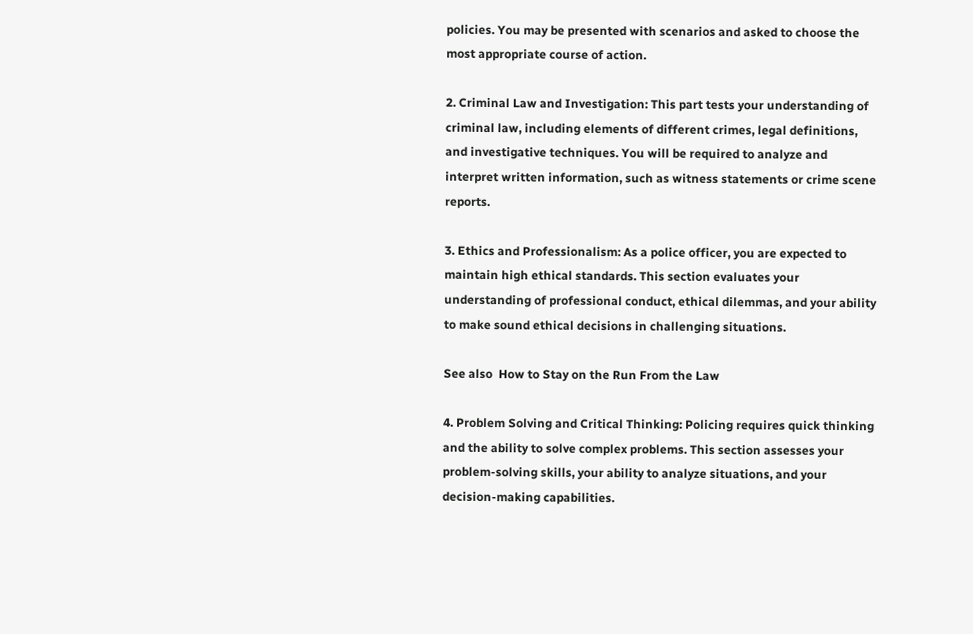policies. You may be presented with scenarios and asked to choose the most appropriate course of action.

2. Criminal Law and Investigation: This part tests your understanding of criminal law, including elements of different crimes, legal definitions, and investigative techniques. You will be required to analyze and interpret written information, such as witness statements or crime scene reports.

3. Ethics and Professionalism: As a police officer, you are expected to maintain high ethical standards. This section evaluates your understanding of professional conduct, ethical dilemmas, and your ability to make sound ethical decisions in challenging situations.

See also  How to Stay on the Run From the Law

4. Problem Solving and Critical Thinking: Policing requires quick thinking and the ability to solve complex problems. This section assesses your problem-solving skills, your ability to analyze situations, and your decision-making capabilities.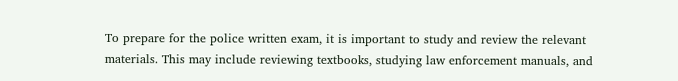To prepare for the police written exam, it is important to study and review the relevant materials. This may include reviewing textbooks, studying law enforcement manuals, and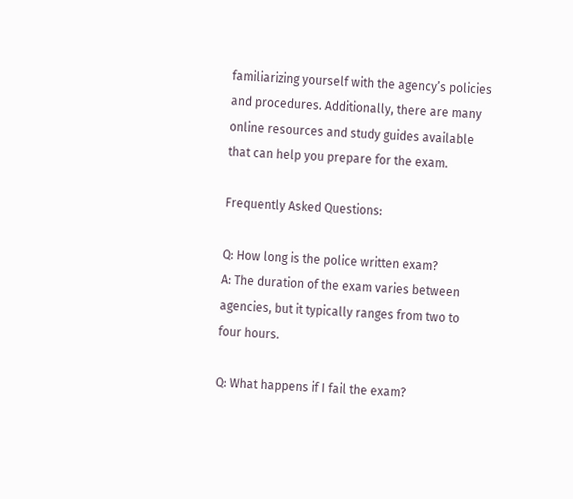familiarizing yourself with the agency’s policies and procedures. Additionally, there are many online resources and study guides available that can help you prepare for the exam.

Frequently Asked Questions:

Q: How long is the police written exam?
A: The duration of the exam varies between agencies, but it typically ranges from two to four hours.

Q: What happens if I fail the exam?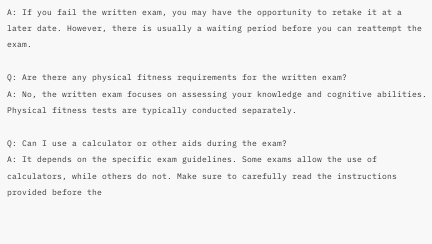A: If you fail the written exam, you may have the opportunity to retake it at a later date. However, there is usually a waiting period before you can reattempt the exam.

Q: Are there any physical fitness requirements for the written exam?
A: No, the written exam focuses on assessing your knowledge and cognitive abilities. Physical fitness tests are typically conducted separately.

Q: Can I use a calculator or other aids during the exam?
A: It depends on the specific exam guidelines. Some exams allow the use of calculators, while others do not. Make sure to carefully read the instructions provided before the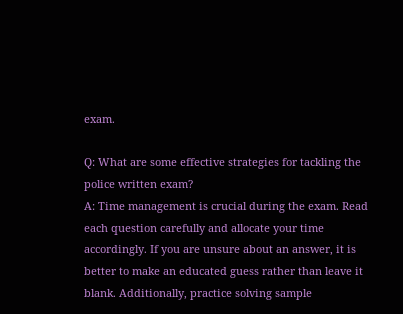exam.

Q: What are some effective strategies for tackling the police written exam?
A: Time management is crucial during the exam. Read each question carefully and allocate your time accordingly. If you are unsure about an answer, it is better to make an educated guess rather than leave it blank. Additionally, practice solving sample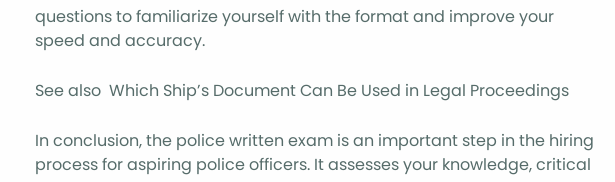questions to familiarize yourself with the format and improve your speed and accuracy.

See also  Which Ship’s Document Can Be Used in Legal Proceedings

In conclusion, the police written exam is an important step in the hiring process for aspiring police officers. It assesses your knowledge, critical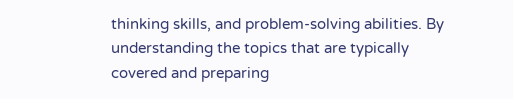thinking skills, and problem-solving abilities. By understanding the topics that are typically covered and preparing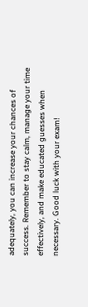adequately, you can increase your chances of success. Remember to stay calm, manage your time effectively, and make educated guesses when necessary. Good luck with your exam!